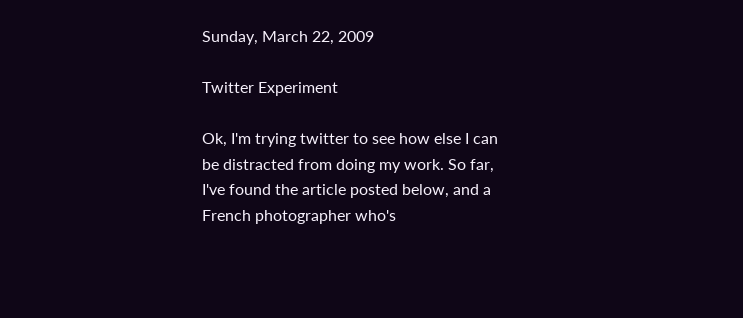Sunday, March 22, 2009

Twitter Experiment

Ok, I'm trying twitter to see how else I can be distracted from doing my work. So far, I've found the article posted below, and a French photographer who's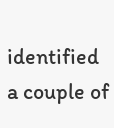identified a couple of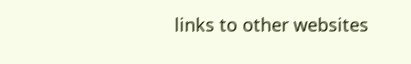links to other websites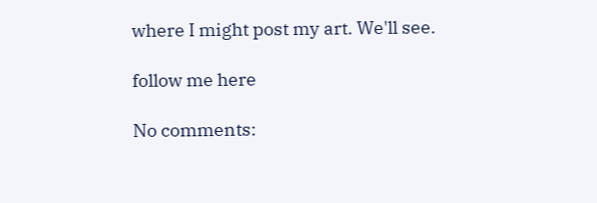where I might post my art. We'll see.

follow me here

No comments: